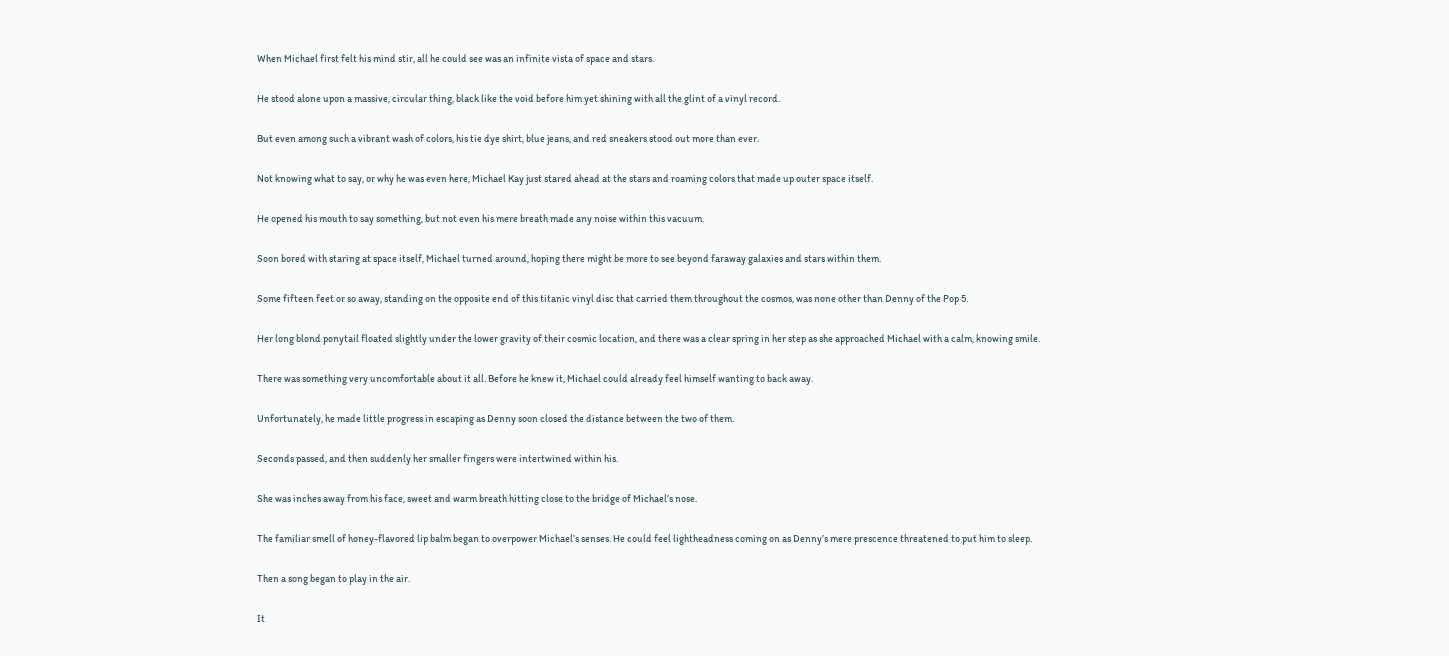When Michael first felt his mind stir, all he could see was an infinite vista of space and stars.

He stood alone upon a massive, circular thing, black like the void before him yet shining with all the glint of a vinyl record.

But even among such a vibrant wash of colors, his tie dye shirt, blue jeans, and red sneakers stood out more than ever.

Not knowing what to say, or why he was even here, Michael Kay just stared ahead at the stars and roaming colors that made up outer space itself.

He opened his mouth to say something, but not even his mere breath made any noise within this vacuum.

Soon bored with staring at space itself, Michael turned around, hoping there might be more to see beyond faraway galaxies and stars within them.

Some fifteen feet or so away, standing on the opposite end of this titanic vinyl disc that carried them throughout the cosmos, was none other than Denny of the Pop 5.

Her long blond ponytail floated slightly under the lower gravity of their cosmic location, and there was a clear spring in her step as she approached Michael with a calm, knowing smile.

There was something very uncomfortable about it all. Before he knew it, Michael could already feel himself wanting to back away.

Unfortunately, he made little progress in escaping as Denny soon closed the distance between the two of them.

Seconds passed, and then suddenly her smaller fingers were intertwined within his.

She was inches away from his face, sweet and warm breath hitting close to the bridge of Michael’s nose.

The familiar smell of honey-flavored lip balm began to overpower Michael’s senses. He could feel lightheadness coming on as Denny’s mere prescence threatened to put him to sleep.

Then a song began to play in the air.

It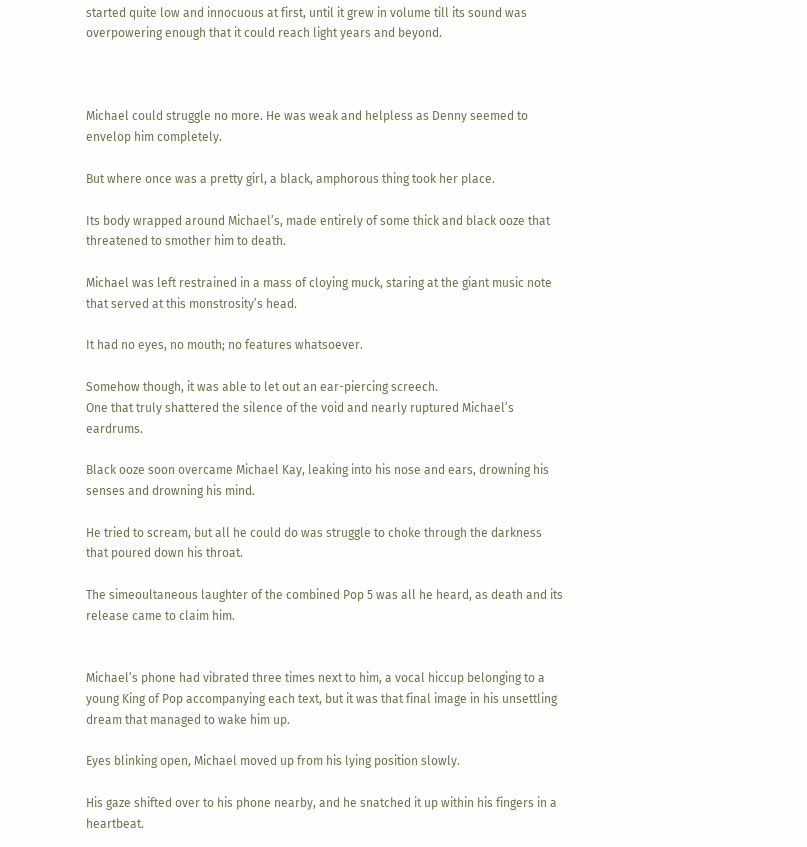started quite low and innocuous at first, until it grew in volume till its sound was overpowering enough that it could reach light years and beyond.



Michael could struggle no more. He was weak and helpless as Denny seemed to envelop him completely.

But where once was a pretty girl, a black, amphorous thing took her place.

Its body wrapped around Michael’s, made entirely of some thick and black ooze that threatened to smother him to death.

Michael was left restrained in a mass of cloying muck, staring at the giant music note that served at this monstrosity’s head.

It had no eyes, no mouth; no features whatsoever.

Somehow though, it was able to let out an ear-piercing screech.
One that truly shattered the silence of the void and nearly ruptured Michael’s eardrums.

Black ooze soon overcame Michael Kay, leaking into his nose and ears, drowning his senses and drowning his mind.

He tried to scream, but all he could do was struggle to choke through the darkness that poured down his throat.

The simeoultaneous laughter of the combined Pop 5 was all he heard, as death and its release came to claim him.


Michael’s phone had vibrated three times next to him, a vocal hiccup belonging to a young King of Pop accompanying each text, but it was that final image in his unsettling dream that managed to wake him up.

Eyes blinking open, Michael moved up from his lying position slowly.

His gaze shifted over to his phone nearby, and he snatched it up within his fingers in a heartbeat.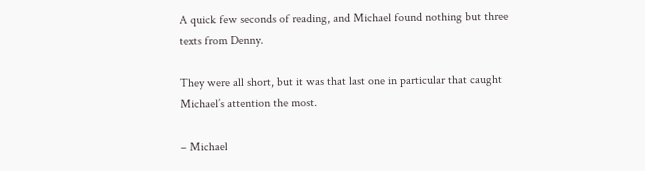A quick few seconds of reading, and Michael found nothing but three texts from Denny.

They were all short, but it was that last one in particular that caught Michael’s attention the most.

– Michael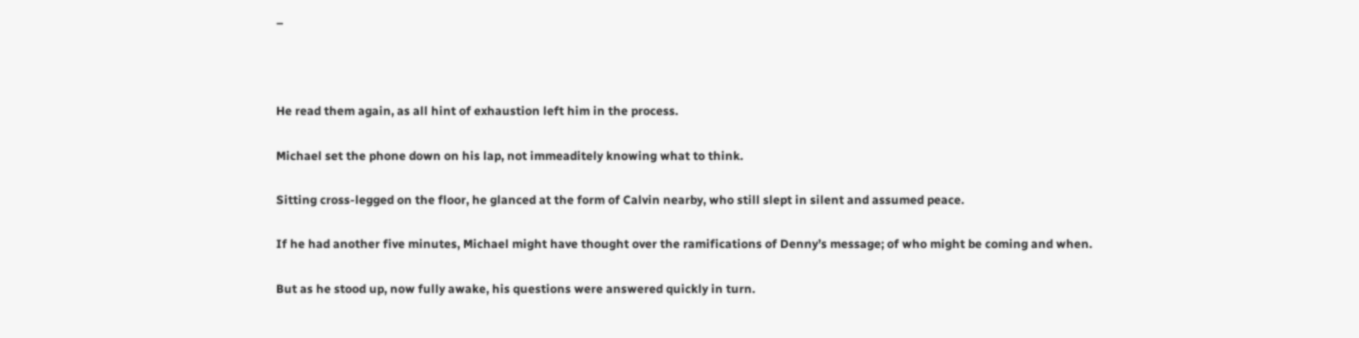–



He read them again, as all hint of exhaustion left him in the process.

Michael set the phone down on his lap, not immeaditely knowing what to think.

Sitting cross-legged on the floor, he glanced at the form of Calvin nearby, who still slept in silent and assumed peace.

If he had another five minutes, Michael might have thought over the ramifications of Denny’s message; of who might be coming and when.

But as he stood up, now fully awake, his questions were answered quickly in turn.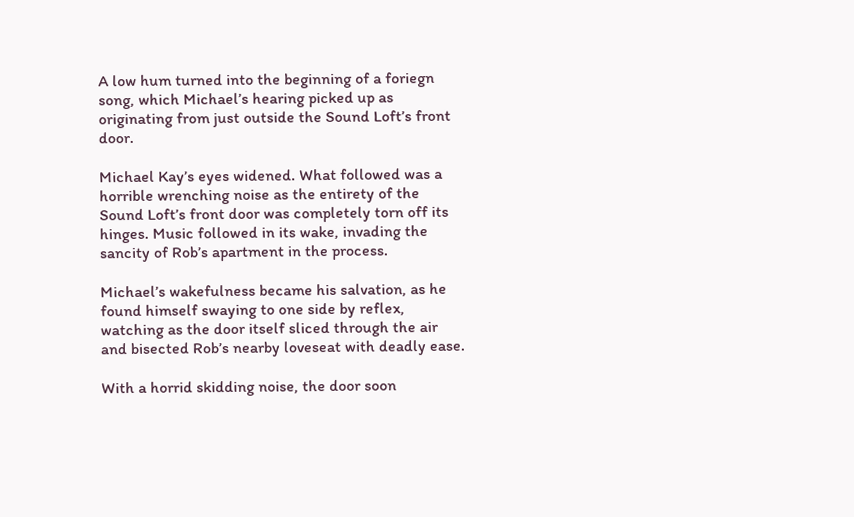A low hum turned into the beginning of a foriegn song, which Michael’s hearing picked up as originating from just outside the Sound Loft’s front door.

Michael Kay’s eyes widened. What followed was a horrible wrenching noise as the entirety of the Sound Loft’s front door was completely torn off its hinges. Music followed in its wake, invading the sancity of Rob’s apartment in the process.

Michael’s wakefulness became his salvation, as he found himself swaying to one side by reflex, watching as the door itself sliced through the air and bisected Rob’s nearby loveseat with deadly ease.

With a horrid skidding noise, the door soon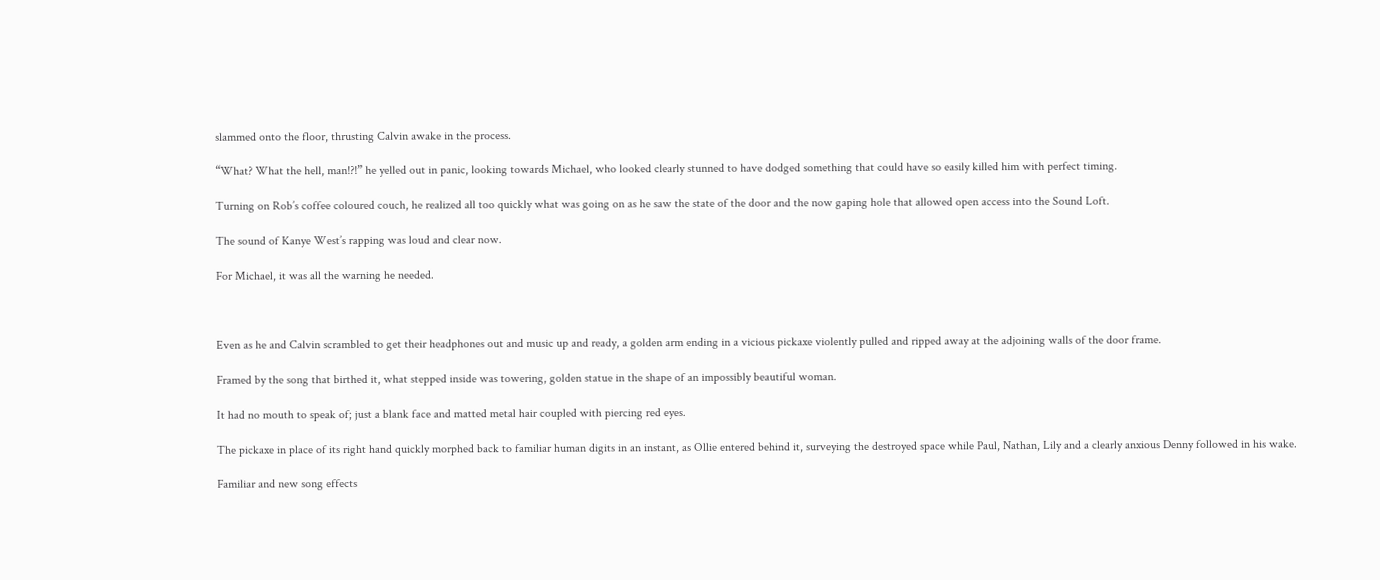slammed onto the floor, thrusting Calvin awake in the process.

“What? What the hell, man!?!” he yelled out in panic, looking towards Michael, who looked clearly stunned to have dodged something that could have so easily killed him with perfect timing.

Turning on Rob’s coffee coloured couch, he realized all too quickly what was going on as he saw the state of the door and the now gaping hole that allowed open access into the Sound Loft.

The sound of Kanye West’s rapping was loud and clear now.

For Michael, it was all the warning he needed.



Even as he and Calvin scrambled to get their headphones out and music up and ready, a golden arm ending in a vicious pickaxe violently pulled and ripped away at the adjoining walls of the door frame.

Framed by the song that birthed it, what stepped inside was towering, golden statue in the shape of an impossibly beautiful woman.

It had no mouth to speak of; just a blank face and matted metal hair coupled with piercing red eyes.

The pickaxe in place of its right hand quickly morphed back to familiar human digits in an instant, as Ollie entered behind it, surveying the destroyed space while Paul, Nathan, Lily and a clearly anxious Denny followed in his wake.

Familiar and new song effects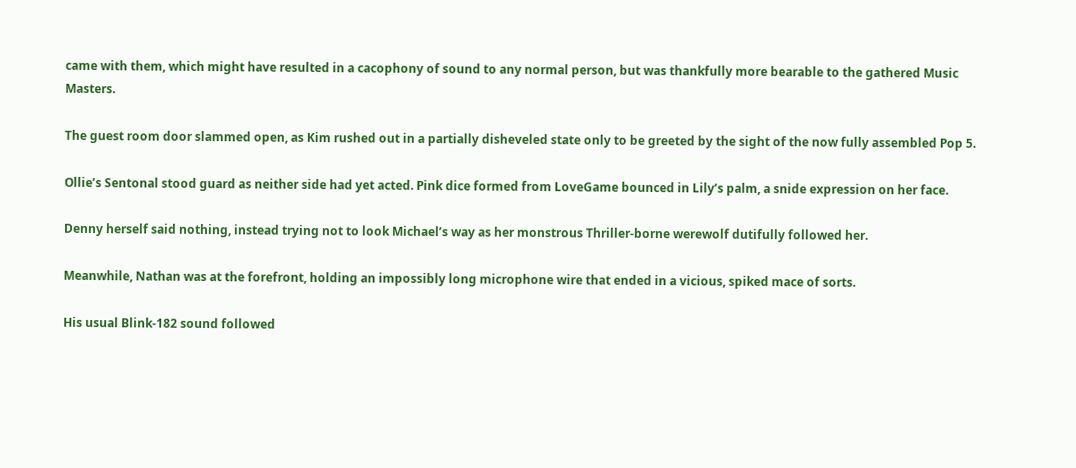came with them, which might have resulted in a cacophony of sound to any normal person, but was thankfully more bearable to the gathered Music Masters.

The guest room door slammed open, as Kim rushed out in a partially disheveled state only to be greeted by the sight of the now fully assembled Pop 5.

Ollie’s Sentonal stood guard as neither side had yet acted. Pink dice formed from LoveGame bounced in Lily’s palm, a snide expression on her face.

Denny herself said nothing, instead trying not to look Michael’s way as her monstrous Thriller-borne werewolf dutifully followed her.

Meanwhile, Nathan was at the forefront, holding an impossibly long microphone wire that ended in a vicious, spiked mace of sorts.

His usual Blink-182 sound followed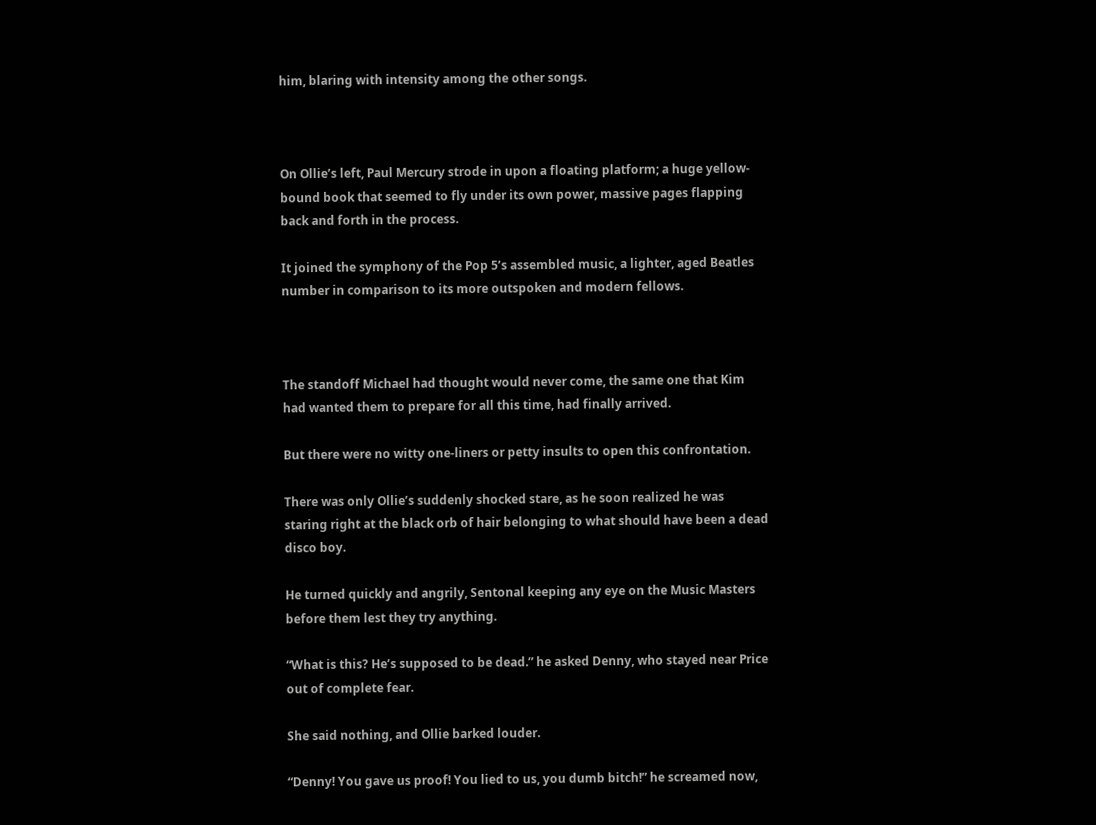him, blaring with intensity among the other songs.



On Ollie’s left, Paul Mercury strode in upon a floating platform; a huge yellow-bound book that seemed to fly under its own power, massive pages flapping back and forth in the process.

It joined the symphony of the Pop 5’s assembled music, a lighter, aged Beatles number in comparison to its more outspoken and modern fellows.



The standoff Michael had thought would never come, the same one that Kim had wanted them to prepare for all this time, had finally arrived.

But there were no witty one-liners or petty insults to open this confrontation.

There was only Ollie’s suddenly shocked stare, as he soon realized he was staring right at the black orb of hair belonging to what should have been a dead disco boy.

He turned quickly and angrily, Sentonal keeping any eye on the Music Masters before them lest they try anything.

“What is this? He’s supposed to be dead.” he asked Denny, who stayed near Price out of complete fear.

She said nothing, and Ollie barked louder.

“Denny! You gave us proof! You lied to us, you dumb bitch!” he screamed now,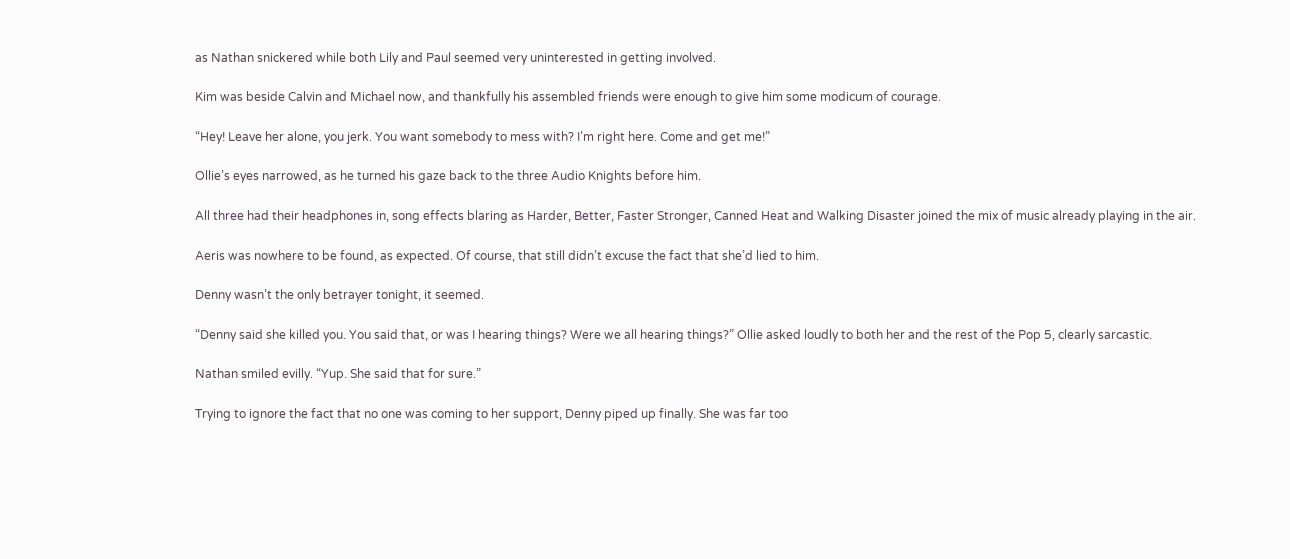as Nathan snickered while both Lily and Paul seemed very uninterested in getting involved.

Kim was beside Calvin and Michael now, and thankfully his assembled friends were enough to give him some modicum of courage.

“Hey! Leave her alone, you jerk. You want somebody to mess with? I’m right here. Come and get me!”

Ollie’s eyes narrowed, as he turned his gaze back to the three Audio Knights before him.

All three had their headphones in, song effects blaring as Harder, Better, Faster Stronger, Canned Heat and Walking Disaster joined the mix of music already playing in the air.

Aeris was nowhere to be found, as expected. Of course, that still didn’t excuse the fact that she’d lied to him.

Denny wasn’t the only betrayer tonight, it seemed.

“Denny said she killed you. You said that, or was I hearing things? Were we all hearing things?” Ollie asked loudly to both her and the rest of the Pop 5, clearly sarcastic.

Nathan smiled evilly. “Yup. She said that for sure.”

Trying to ignore the fact that no one was coming to her support, Denny piped up finally. She was far too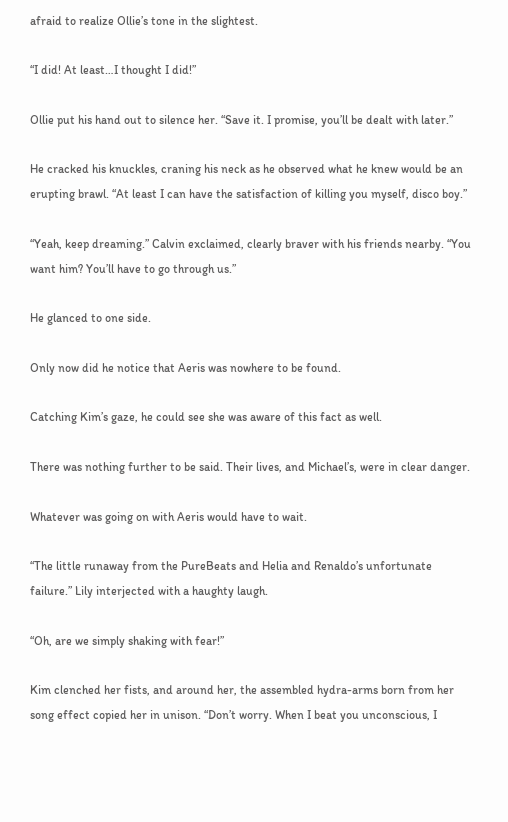afraid to realize Ollie’s tone in the slightest.

“I did! At least…I thought I did!”

Ollie put his hand out to silence her. “Save it. I promise, you’ll be dealt with later.”

He cracked his knuckles, craning his neck as he observed what he knew would be an erupting brawl. “At least I can have the satisfaction of killing you myself, disco boy.”

“Yeah, keep dreaming.” Calvin exclaimed, clearly braver with his friends nearby. “You want him? You’ll have to go through us.”

He glanced to one side.

Only now did he notice that Aeris was nowhere to be found.

Catching Kim’s gaze, he could see she was aware of this fact as well.

There was nothing further to be said. Their lives, and Michael’s, were in clear danger.

Whatever was going on with Aeris would have to wait.

“The little runaway from the PureBeats and Helia and Renaldo’s unfortunate failure.” Lily interjected with a haughty laugh.

“Oh, are we simply shaking with fear!”

Kim clenched her fists, and around her, the assembled hydra-arms born from her song effect copied her in unison. “Don’t worry. When I beat you unconscious, I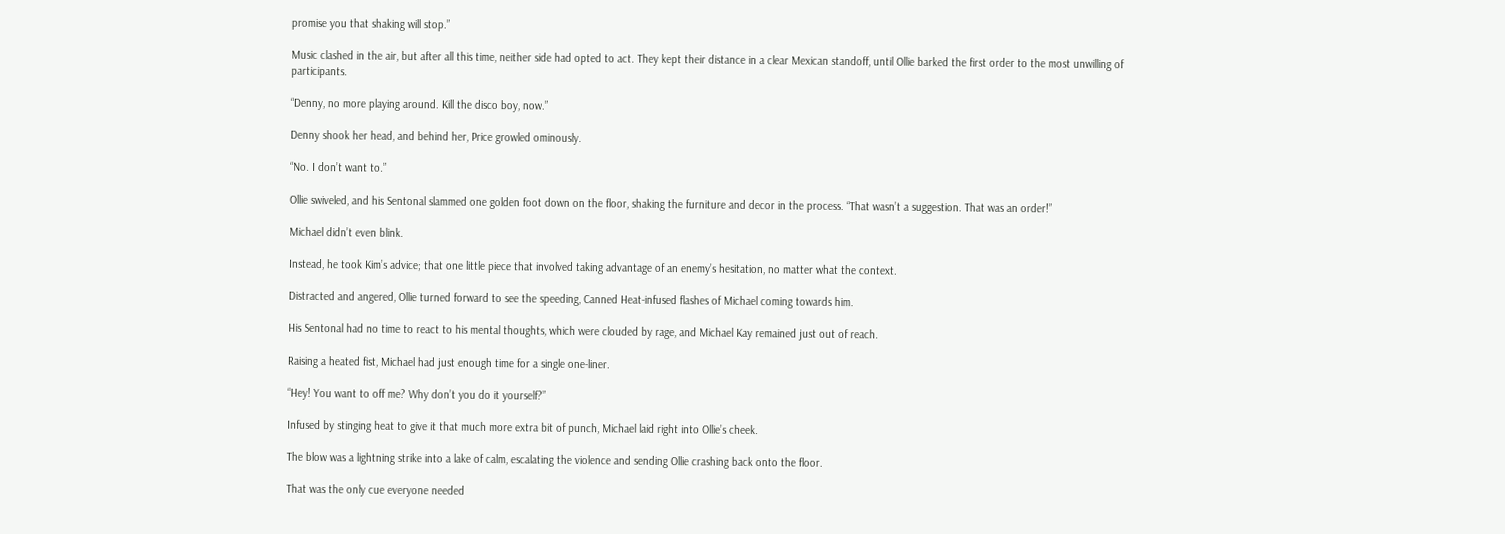promise you that shaking will stop.”

Music clashed in the air, but after all this time, neither side had opted to act. They kept their distance in a clear Mexican standoff, until Ollie barked the first order to the most unwilling of participants.

“Denny, no more playing around. Kill the disco boy, now.”

Denny shook her head, and behind her, Price growled ominously.

“No. I don’t want to.”

Ollie swiveled, and his Sentonal slammed one golden foot down on the floor, shaking the furniture and decor in the process. “That wasn’t a suggestion. That was an order!”

Michael didn’t even blink.

Instead, he took Kim’s advice; that one little piece that involved taking advantage of an enemy’s hesitation, no matter what the context.

Distracted and angered, Ollie turned forward to see the speeding, Canned Heat-infused flashes of Michael coming towards him.

His Sentonal had no time to react to his mental thoughts, which were clouded by rage, and Michael Kay remained just out of reach.

Raising a heated fist, Michael had just enough time for a single one-liner.

“Hey! You want to off me? Why don’t you do it yourself?”

Infused by stinging heat to give it that much more extra bit of punch, Michael laid right into Ollie’s cheek.

The blow was a lightning strike into a lake of calm, escalating the violence and sending Ollie crashing back onto the floor.

That was the only cue everyone needed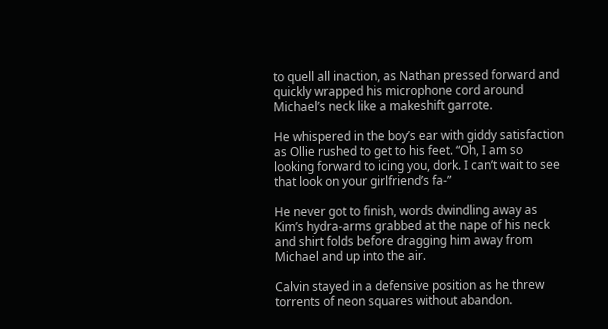to quell all inaction, as Nathan pressed forward and quickly wrapped his microphone cord around Michael’s neck like a makeshift garrote.

He whispered in the boy’s ear with giddy satisfaction as Ollie rushed to get to his feet. “Oh, I am so looking forward to icing you, dork. I can’t wait to see that look on your girlfriend’s fa-”

He never got to finish, words dwindling away as Kim’s hydra-arms grabbed at the nape of his neck and shirt folds before dragging him away from Michael and up into the air.

Calvin stayed in a defensive position as he threw torrents of neon squares without abandon.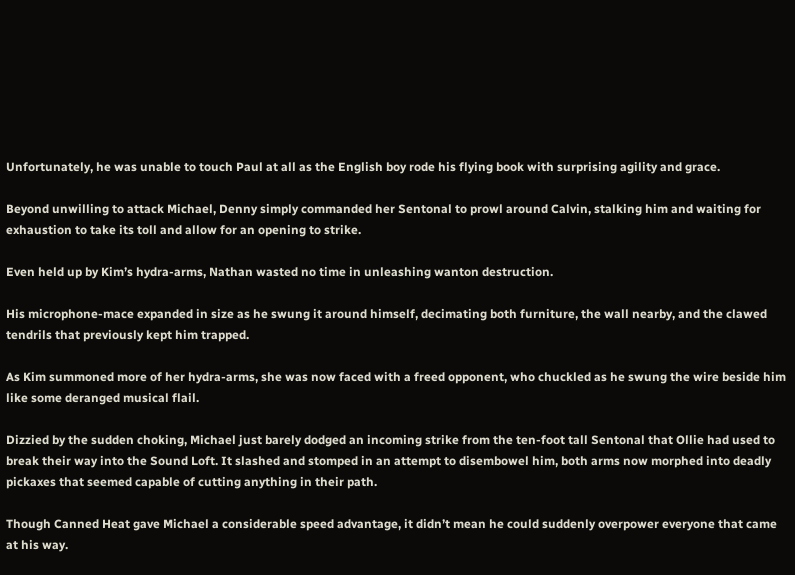Unfortunately, he was unable to touch Paul at all as the English boy rode his flying book with surprising agility and grace.

Beyond unwilling to attack Michael, Denny simply commanded her Sentonal to prowl around Calvin, stalking him and waiting for exhaustion to take its toll and allow for an opening to strike.

Even held up by Kim’s hydra-arms, Nathan wasted no time in unleashing wanton destruction.

His microphone-mace expanded in size as he swung it around himself, decimating both furniture, the wall nearby, and the clawed tendrils that previously kept him trapped.

As Kim summoned more of her hydra-arms, she was now faced with a freed opponent, who chuckled as he swung the wire beside him like some deranged musical flail.

Dizzied by the sudden choking, Michael just barely dodged an incoming strike from the ten-foot tall Sentonal that Ollie had used to break their way into the Sound Loft. It slashed and stomped in an attempt to disembowel him, both arms now morphed into deadly pickaxes that seemed capable of cutting anything in their path.

Though Canned Heat gave Michael a considerable speed advantage, it didn’t mean he could suddenly overpower everyone that came at his way.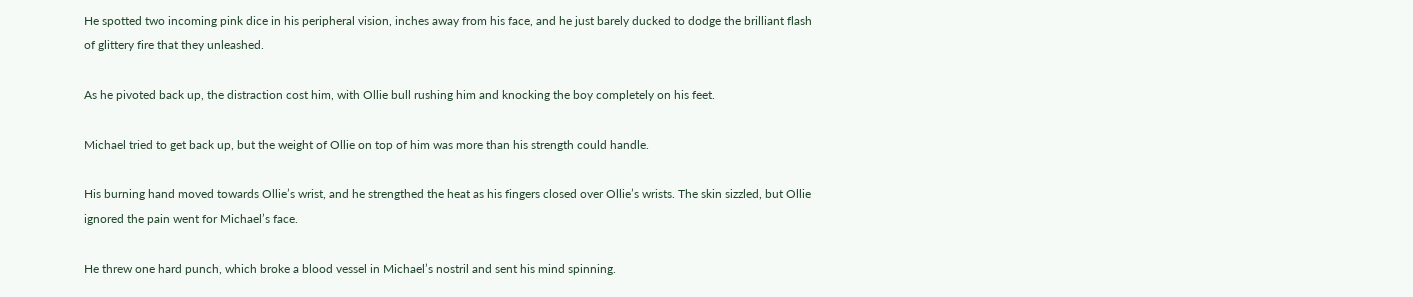He spotted two incoming pink dice in his peripheral vision, inches away from his face, and he just barely ducked to dodge the brilliant flash of glittery fire that they unleashed.

As he pivoted back up, the distraction cost him, with Ollie bull rushing him and knocking the boy completely on his feet.

Michael tried to get back up, but the weight of Ollie on top of him was more than his strength could handle.

His burning hand moved towards Ollie’s wrist, and he strengthed the heat as his fingers closed over Ollie’s wrists. The skin sizzled, but Ollie ignored the pain went for Michael’s face.

He threw one hard punch, which broke a blood vessel in Michael’s nostril and sent his mind spinning.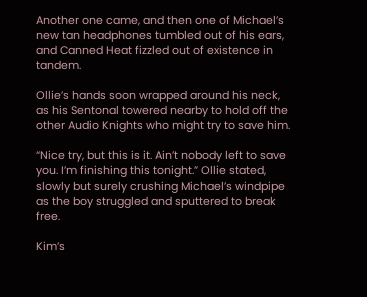Another one came, and then one of Michael’s new tan headphones tumbled out of his ears, and Canned Heat fizzled out of existence in tandem.

Ollie’s hands soon wrapped around his neck, as his Sentonal towered nearby to hold off the other Audio Knights who might try to save him.

“Nice try, but this is it. Ain’t nobody left to save you. I’m finishing this tonight.” Ollie stated, slowly but surely crushing Michael’s windpipe as the boy struggled and sputtered to break free.

Kim’s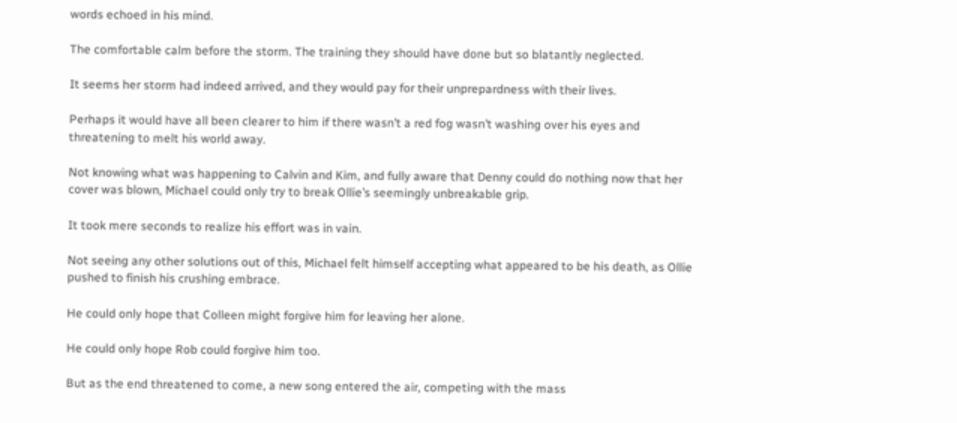words echoed in his mind.

The comfortable calm before the storm. The training they should have done but so blatantly neglected.

It seems her storm had indeed arrived, and they would pay for their unprepardness with their lives.

Perhaps it would have all been clearer to him if there wasn’t a red fog wasn’t washing over his eyes and threatening to melt his world away.

Not knowing what was happening to Calvin and Kim, and fully aware that Denny could do nothing now that her cover was blown, Michael could only try to break Ollie’s seemingly unbreakable grip.

It took mere seconds to realize his effort was in vain.

Not seeing any other solutions out of this, Michael felt himself accepting what appeared to be his death, as Ollie pushed to finish his crushing embrace.

He could only hope that Colleen might forgive him for leaving her alone.

He could only hope Rob could forgive him too.

But as the end threatened to come, a new song entered the air, competing with the mass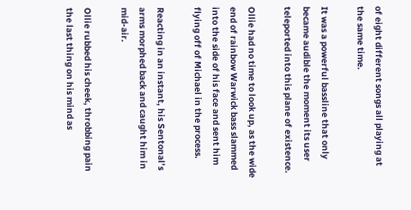of eight different songs all playing at the same time.

It was a powerful bassline that only became audible the moment its user teleported into this plane of existence.

Ollie had no time to look up, as the wide end of rainbow Warwick bass slammed into the side of his face and sent him flying off of Michael in the process.

Reacting in an instant, his Sentonal’s arms morphed back and caught him in mid-air.

Ollie rubbed his cheek, throbbing pain the last thing on his mind as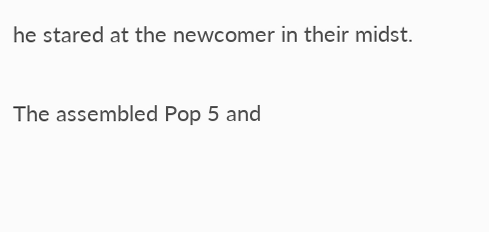he stared at the newcomer in their midst.

The assembled Pop 5 and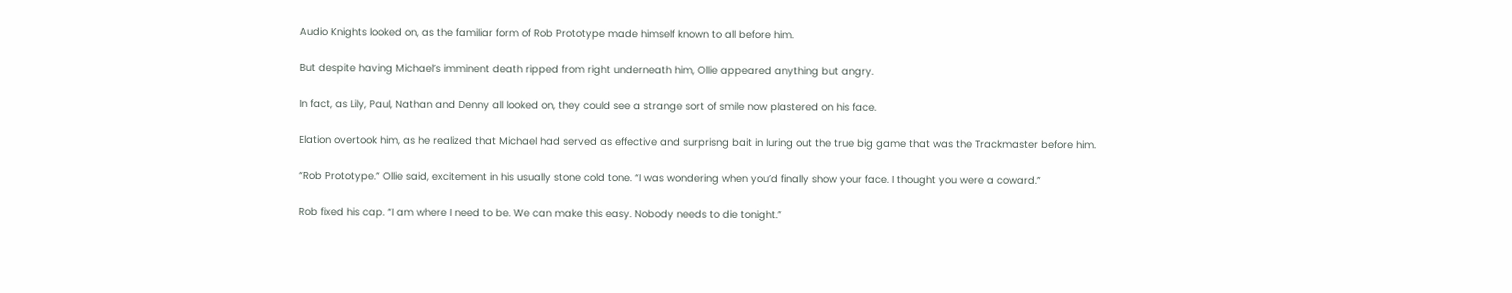Audio Knights looked on, as the familiar form of Rob Prototype made himself known to all before him.

But despite having Michael’s imminent death ripped from right underneath him, Ollie appeared anything but angry.

In fact, as Lily, Paul, Nathan and Denny all looked on, they could see a strange sort of smile now plastered on his face.

Elation overtook him, as he realized that Michael had served as effective and surprisng bait in luring out the true big game that was the Trackmaster before him.

“Rob Prototype.” Ollie said, excitement in his usually stone cold tone. “I was wondering when you’d finally show your face. I thought you were a coward.”

Rob fixed his cap. “I am where I need to be. We can make this easy. Nobody needs to die tonight.”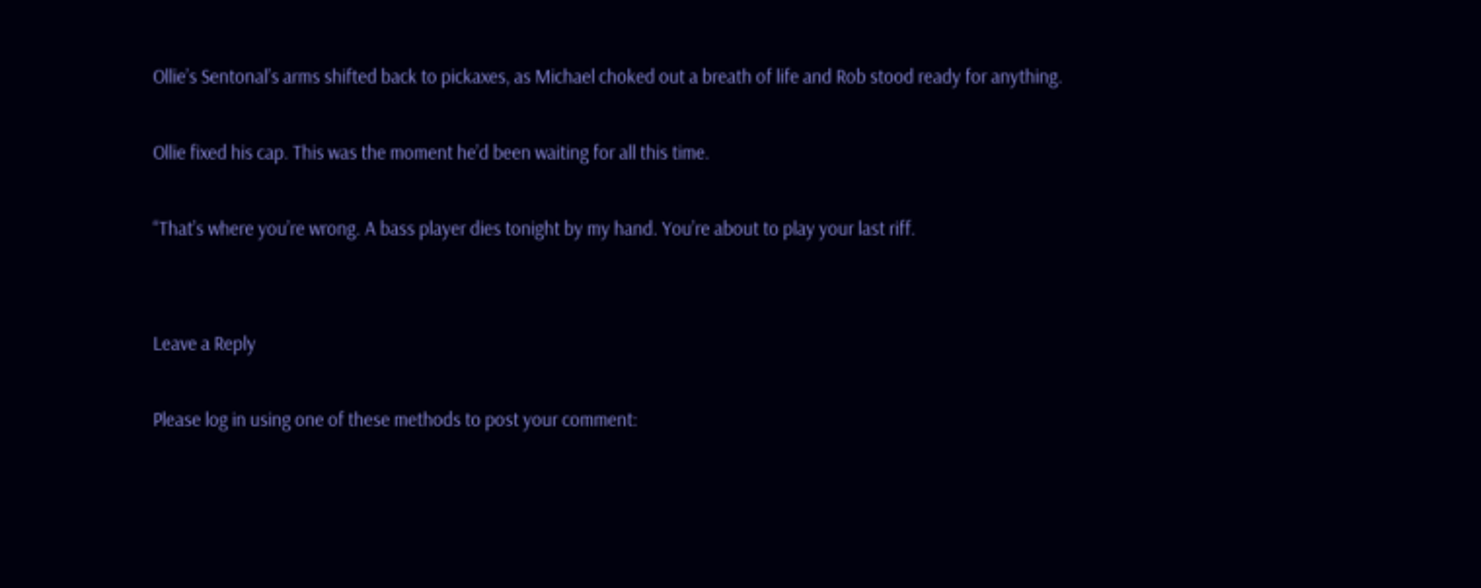Ollie’s Sentonal’s arms shifted back to pickaxes, as Michael choked out a breath of life and Rob stood ready for anything.

Ollie fixed his cap. This was the moment he’d been waiting for all this time.

“That’s where you’re wrong. A bass player dies tonight by my hand. You’re about to play your last riff.


Leave a Reply

Please log in using one of these methods to post your comment: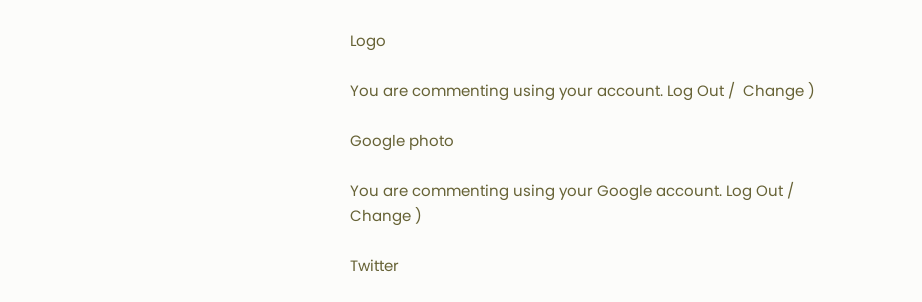Logo

You are commenting using your account. Log Out /  Change )

Google photo

You are commenting using your Google account. Log Out /  Change )

Twitter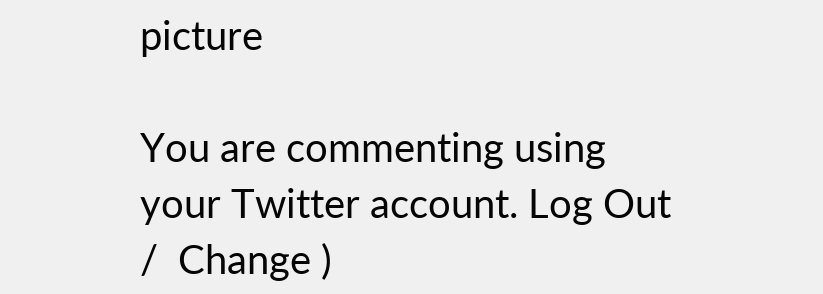picture

You are commenting using your Twitter account. Log Out /  Change )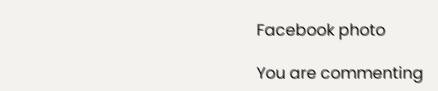Facebook photo

You are commenting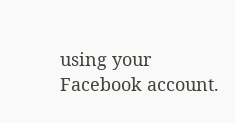using your Facebook account.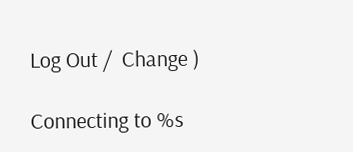Log Out /  Change )

Connecting to %s